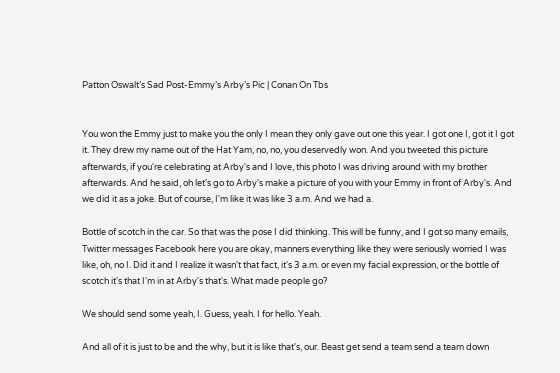Patton Oswalt’s Sad Post-Emmy’s Arby’s Pic | Conan On Tbs


You won the Emmy just to make you the only I mean they only gave out one this year. I got one I, got it I got it. They drew my name out of the Hat Yam, no, no, you deservedly won. And you tweeted this picture afterwards, if you're celebrating at Arby's and I love, this photo I was driving around with my brother afterwards. And he said, oh let's go to Arby's make a picture of you with your Emmy in front of Arby's. And we did it as a joke. But of course, I'm like it was like 3 a.m. And we had a.

Bottle of scotch in the car. So that was the pose I did thinking. This will be funny, and I got so many emails, Twitter messages Facebook here you are okay, manners everything like they were seriously worried I was like, oh, no I. Did it and I realize it wasn't that fact, it's 3 a.m. or even my facial expression, or the bottle of scotch it's that I'm in at Arby's that's. What made people go?

We should send some yeah, I. Guess, yeah. I for hello. Yeah.

And all of it is just to be and the why, but it is like that's, our. Beast get send a team send a team down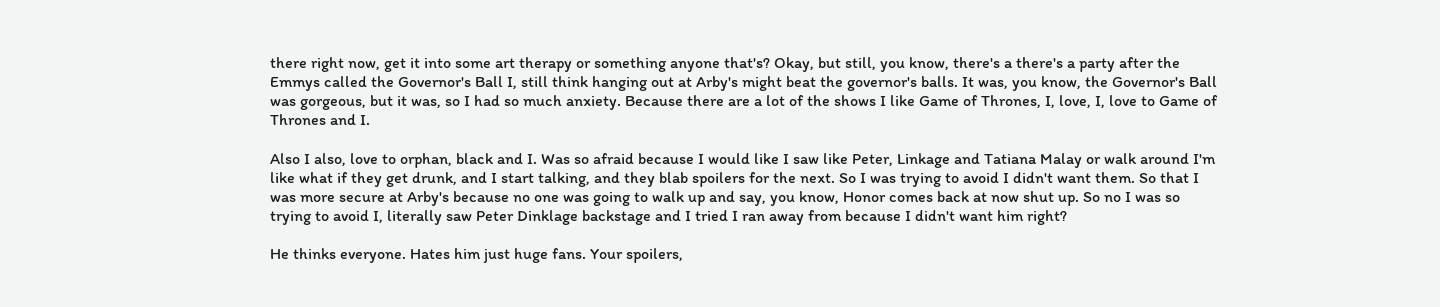there right now, get it into some art therapy or something anyone that's? Okay, but still, you know, there's a there's a party after the Emmys called the Governor's Ball I, still think hanging out at Arby's might beat the governor's balls. It was, you know, the Governor's Ball was gorgeous, but it was, so I had so much anxiety. Because there are a lot of the shows I like Game of Thrones, I, love, I, love to Game of Thrones and I.

Also I also, love to orphan, black and I. Was so afraid because I would like I saw like Peter, Linkage and Tatiana Malay or walk around I'm like what if they get drunk, and I start talking, and they blab spoilers for the next. So I was trying to avoid I didn't want them. So that I was more secure at Arby's because no one was going to walk up and say, you know, Honor comes back at now shut up. So no I was so trying to avoid I, literally saw Peter Dinklage backstage and I tried I ran away from because I didn't want him right?

He thinks everyone. Hates him just huge fans. Your spoilers,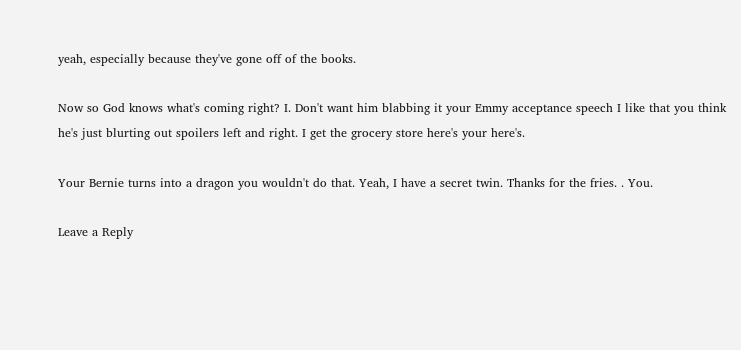yeah, especially because they've gone off of the books.

Now so God knows what's coming right? I. Don't want him blabbing it your Emmy acceptance speech I like that you think he's just blurting out spoilers left and right. I get the grocery store here's your here's.

Your Bernie turns into a dragon you wouldn't do that. Yeah, I have a secret twin. Thanks for the fries. . You.

Leave a Reply